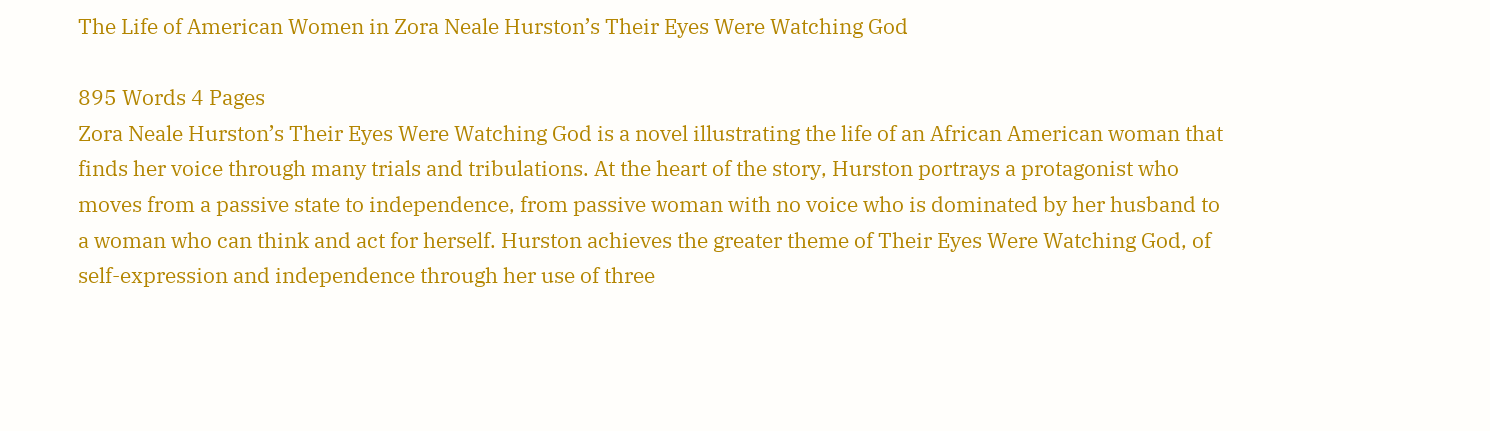The Life of American Women in Zora Neale Hurston’s Their Eyes Were Watching God

895 Words 4 Pages
Zora Neale Hurston’s Their Eyes Were Watching God is a novel illustrating the life of an African American woman that finds her voice through many trials and tribulations. At the heart of the story, Hurston portrays a protagonist who moves from a passive state to independence, from passive woman with no voice who is dominated by her husband to a woman who can think and act for herself. Hurston achieves the greater theme of Their Eyes Were Watching God, of self-expression and independence through her use of three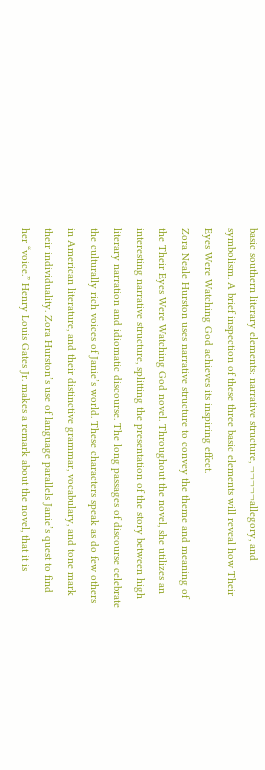basic southern literary elements: narrative structure, ¬¬¬¬¬allegory, and symbolism. A brief inspection of these three basic elements will reveal how Their Eyes Were Watching God achieves its inspiring effect.
Zora Neale Hurston uses narrative structure to convey the theme and meaning of the Their Eyes Were Watching God novel. Throughout the novel, she utilizes an interesting narrative structure, splitting the presentation of the story between high literary narration and idiomatic discourse. The long passages of discourse celebrate the culturally rich voices of Janie’s world. These characters speak as do few others in American literature, and their distinctive grammar, vocabulary, and tone mark their individuality. Zora Hurston’s use of language parallels Janie’s quest to find her “voice.” Henry Louis Gates Jr. makes a remark about the novel, that it is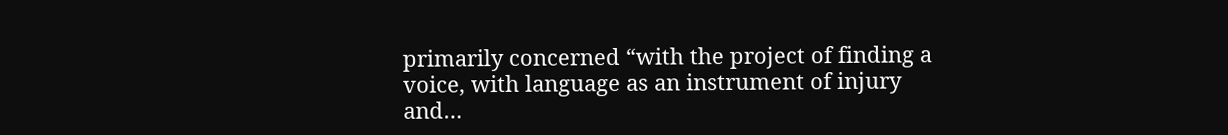primarily concerned “with the project of finding a voice, with language as an instrument of injury and…